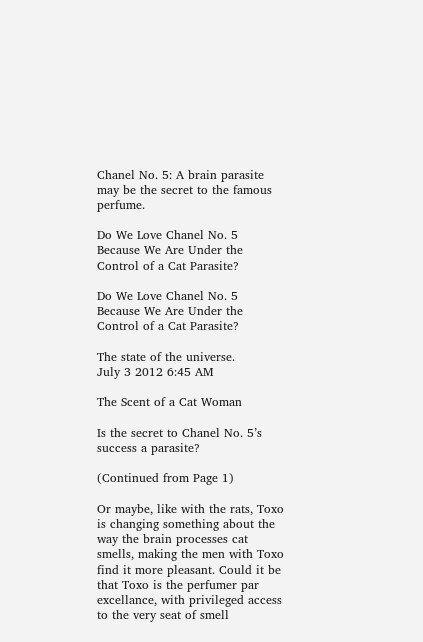Chanel No. 5: A brain parasite may be the secret to the famous perfume.

Do We Love Chanel No. 5 Because We Are Under the Control of a Cat Parasite?

Do We Love Chanel No. 5 Because We Are Under the Control of a Cat Parasite?

The state of the universe.
July 3 2012 6:45 AM

The Scent of a Cat Woman

Is the secret to Chanel No. 5’s success a parasite?

(Continued from Page 1)

Or maybe, like with the rats, Toxo is changing something about the way the brain processes cat smells, making the men with Toxo find it more pleasant. Could it be that Toxo is the perfumer par excellance, with privileged access to the very seat of smell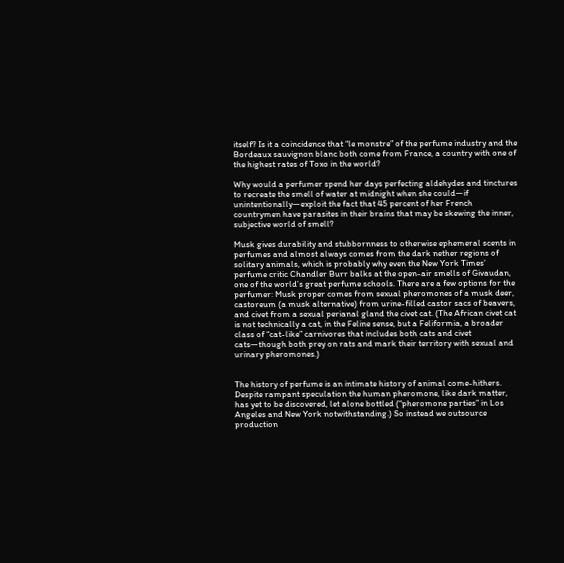itself? Is it a coincidence that “le monstre” of the perfume industry and the Bordeaux sauvignon blanc both come from France, a country with one of the highest rates of Toxo in the world?

Why would a perfumer spend her days perfecting aldehydes and tinctures to recreate the smell of water at midnight when she could—if unintentionally—exploit the fact that 45 percent of her French countrymen have parasites in their brains that may be skewing the inner, subjective world of smell?

Musk gives durability and stubbornness to otherwise ephemeral scents in perfumes and almost always comes from the dark nether regions of solitary animals, which is probably why even the New York Times’ perfume critic Chandler Burr balks at the open-air smells of Givaudan, one of the world’s great perfume schools. There are a few options for the perfumer: Musk proper comes from sexual pheromones of a musk deer, castoreum (a musk alternative) from urine-filled castor sacs of beavers, and civet from a sexual perianal gland the civet cat. (The African civet cat is not technically a cat, in the Feline sense, but a Feliformia, a broader class of “cat-like” carnivores that includes both cats and civet cats—though both prey on rats and mark their territory with sexual and urinary pheromones.)


The history of perfume is an intimate history of animal come-hithers. Despite rampant speculation the human pheromone, like dark matter, has yet to be discovered, let alone bottled (“pheromone parties” in Los Angeles and New York notwithstanding.) So instead we outsource production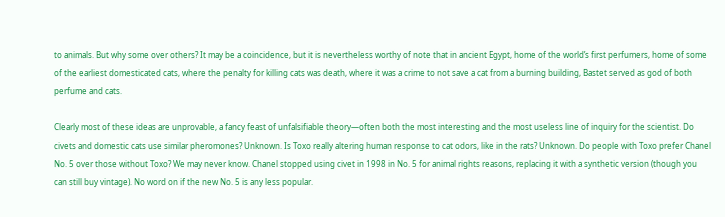to animals. But why some over others? It may be a coincidence, but it is nevertheless worthy of note that in ancient Egypt, home of the world’s first perfumers, home of some of the earliest domesticated cats, where the penalty for killing cats was death, where it was a crime to not save a cat from a burning building, Bastet served as god of both perfume and cats.

Clearly most of these ideas are unprovable, a fancy feast of unfalsifiable theory—often both the most interesting and the most useless line of inquiry for the scientist. Do civets and domestic cats use similar pheromones? Unknown. Is Toxo really altering human response to cat odors, like in the rats? Unknown. Do people with Toxo prefer Chanel No. 5 over those without Toxo? We may never know. Chanel stopped using civet in 1998 in No. 5 for animal rights reasons, replacing it with a synthetic version (though you can still buy vintage). No word on if the new No. 5 is any less popular.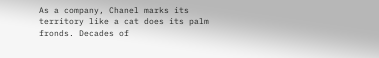As a company, Chanel marks its territory like a cat does its palm fronds. Decades of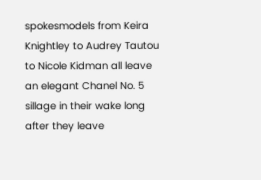spokesmodels from Keira Knightley to Audrey Tautou to Nicole Kidman all leave an elegant Chanel No. 5 sillage in their wake long after they leave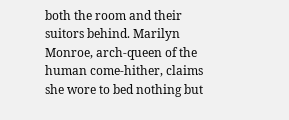both the room and their suitors behind. Marilyn Monroe, arch-queen of the human come-hither, claims she wore to bed nothing but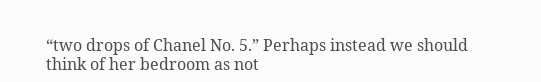“two drops of Chanel No. 5.” Perhaps instead we should think of her bedroom as not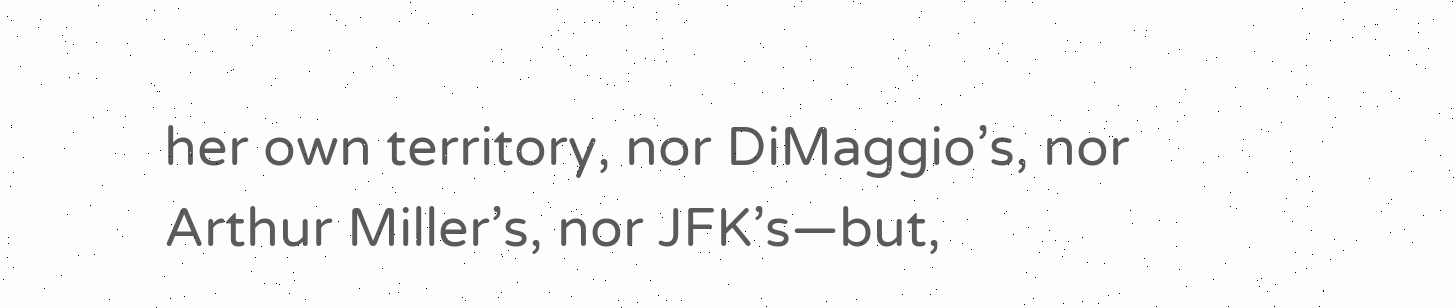her own territory, nor DiMaggio’s, nor Arthur Miller’s, nor JFK’s—but,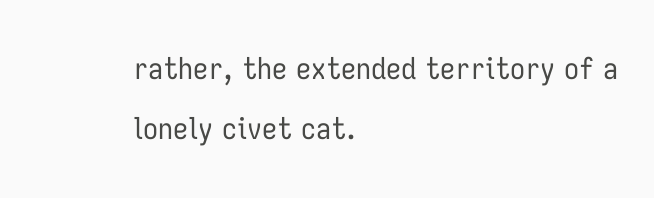rather, the extended territory of a lonely civet cat.